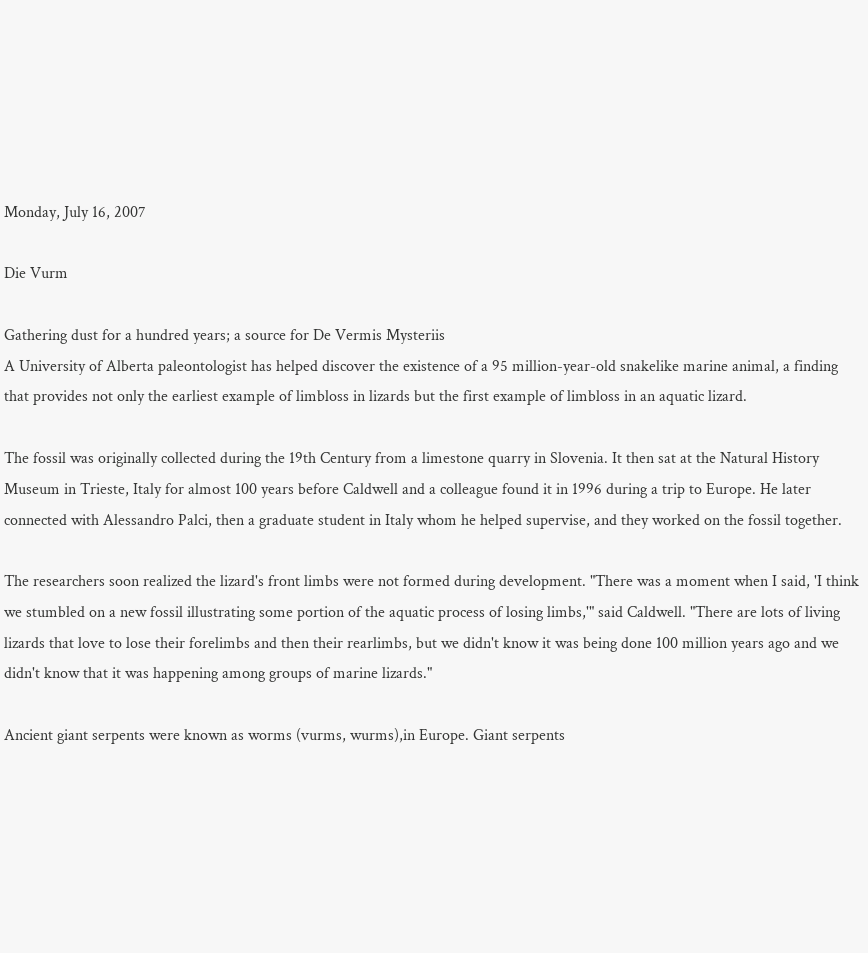Monday, July 16, 2007

Die Vurm

Gathering dust for a hundred years; a source for De Vermis Mysteriis
A University of Alberta paleontologist has helped discover the existence of a 95 million-year-old snakelike marine animal, a finding that provides not only the earliest example of limbloss in lizards but the first example of limbloss in an aquatic lizard.

The fossil was originally collected during the 19th Century from a limestone quarry in Slovenia. It then sat at the Natural History Museum in Trieste, Italy for almost 100 years before Caldwell and a colleague found it in 1996 during a trip to Europe. He later connected with Alessandro Palci, then a graduate student in Italy whom he helped supervise, and they worked on the fossil together.

The researchers soon realized the lizard's front limbs were not formed during development. "There was a moment when I said, 'I think we stumbled on a new fossil illustrating some portion of the aquatic process of losing limbs,'" said Caldwell. "There are lots of living lizards that love to lose their forelimbs and then their rearlimbs, but we didn't know it was being done 100 million years ago and we didn't know that it was happening among groups of marine lizards."

Ancient giant serpents were known as worms (vurms, wurms),in Europe. Giant serpents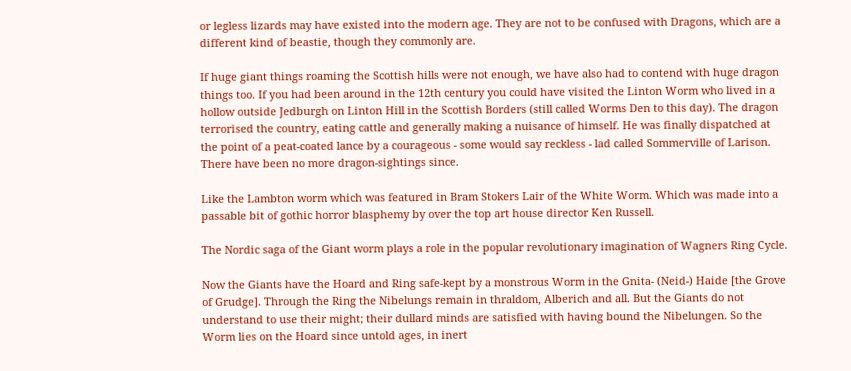or legless lizards may have existed into the modern age. They are not to be confused with Dragons, which are a different kind of beastie, though they commonly are.

If huge giant things roaming the Scottish hills were not enough, we have also had to contend with huge dragon things too. If you had been around in the 12th century you could have visited the Linton Worm who lived in a hollow outside Jedburgh on Linton Hill in the Scottish Borders (still called Worms Den to this day). The dragon terrorised the country, eating cattle and generally making a nuisance of himself. He was finally dispatched at the point of a peat-coated lance by a courageous - some would say reckless - lad called Sommerville of Larison. There have been no more dragon-sightings since.

Like the Lambton worm which was featured in Bram Stokers Lair of the White Worm. Which was made into a passable bit of gothic horror blasphemy by over the top art house director Ken Russell.

The Nordic saga of the Giant worm plays a role in the popular revolutionary imagination of Wagners Ring Cycle.

Now the Giants have the Hoard and Ring safe-kept by a monstrous Worm in the Gnita- (Neid-) Haide [the Grove of Grudge]. Through the Ring the Nibelungs remain in thraldom, Alberich and all. But the Giants do not understand to use their might; their dullard minds are satisfied with having bound the Nibelungen. So the Worm lies on the Hoard since untold ages, in inert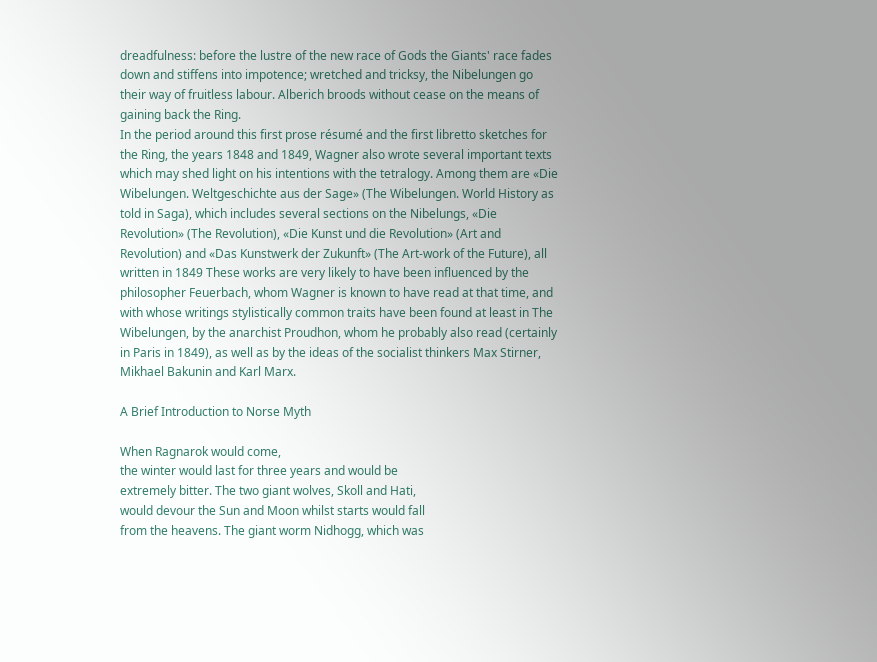dreadfulness: before the lustre of the new race of Gods the Giants' race fades down and stiffens into impotence; wretched and tricksy, the Nibelungen go their way of fruitless labour. Alberich broods without cease on the means of gaining back the Ring.
In the period around this first prose résumé and the first libretto sketches for the Ring, the years 1848 and 1849, Wagner also wrote several important texts which may shed light on his intentions with the tetralogy. Among them are «Die Wibelungen. Weltgeschichte aus der Sage» (The Wibelungen. World History as told in Saga), which includes several sections on the Nibelungs, «Die Revolution» (The Revolution), «Die Kunst und die Revolution» (Art and Revolution) and «Das Kunstwerk der Zukunft» (The Art-work of the Future), all written in 1849 These works are very likely to have been influenced by the philosopher Feuerbach, whom Wagner is known to have read at that time, and with whose writings stylistically common traits have been found at least in The Wibelungen, by the anarchist Proudhon, whom he probably also read (certainly in Paris in 1849), as well as by the ideas of the socialist thinkers Max Stirner, Mikhael Bakunin and Karl Marx.

A Brief Introduction to Norse Myth

When Ragnarok would come,
the winter would last for three years and would be
extremely bitter. The two giant wolves, Skoll and Hati,
would devour the Sun and Moon whilst starts would fall
from the heavens. The giant worm Nidhogg, which was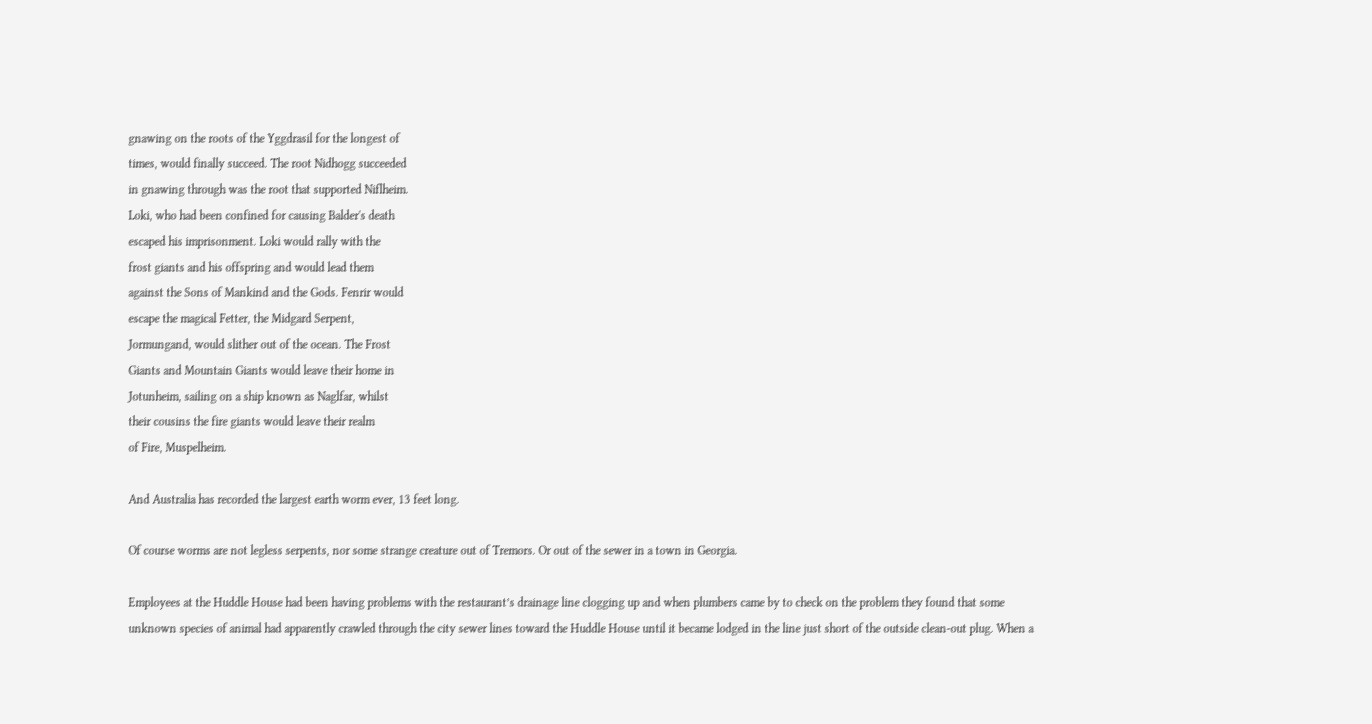gnawing on the roots of the Yggdrasil for the longest of
times, would finally succeed. The root Nidhogg succeeded
in gnawing through was the root that supported Niflheim.
Loki, who had been confined for causing Balder's death
escaped his imprisonment. Loki would rally with the
frost giants and his offspring and would lead them
against the Sons of Mankind and the Gods. Fenrir would
escape the magical Fetter, the Midgard Serpent,
Jormungand, would slither out of the ocean. The Frost
Giants and Mountain Giants would leave their home in
Jotunheim, sailing on a ship known as Naglfar, whilst
their cousins the fire giants would leave their realm
of Fire, Muspelheim.

And Australia has recorded the largest earth worm ever, 13 feet long.

Of course worms are not legless serpents, nor some strange creature out of Tremors. Or out of the sewer in a town in Georgia.

Employees at the Huddle House had been having problems with the restaurant’s drainage line clogging up and when plumbers came by to check on the problem they found that some unknown species of animal had apparently crawled through the city sewer lines toward the Huddle House until it became lodged in the line just short of the outside clean-out plug. When a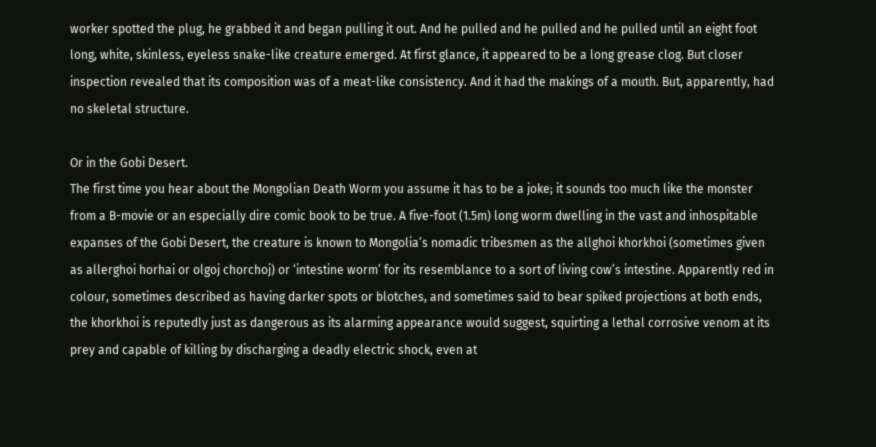worker spotted the plug, he grabbed it and began pulling it out. And he pulled and he pulled and he pulled until an eight foot long, white, skinless, eyeless snake-like creature emerged. At first glance, it appeared to be a long grease clog. But closer inspection revealed that its composition was of a meat-like consistency. And it had the makings of a mouth. But, apparently, had no skeletal structure.

Or in the Gobi Desert.
The first time you hear about the Mongolian Death Worm you assume it has to be a joke; it sounds too much like the monster from a B-movie or an especially dire comic book to be true. A five-foot (1.5m) long worm dwelling in the vast and inhospitable expanses of the Gobi Desert, the creature is known to Mongolia’s nomadic tribesmen as the allghoi khorkhoi (sometimes given as allerghoi horhai or olgoj chorchoj) or ‘intestine worm’ for its resemblance to a sort of living cow’s intestine. Apparently red in colour, sometimes described as having darker spots or blotches, and sometimes said to bear spiked projections at both ends, the khorkhoi is reputedly just as dangerous as its alarming appearance would suggest, squirting a lethal corrosive venom at its prey and capable of killing by discharging a deadly electric shock, even at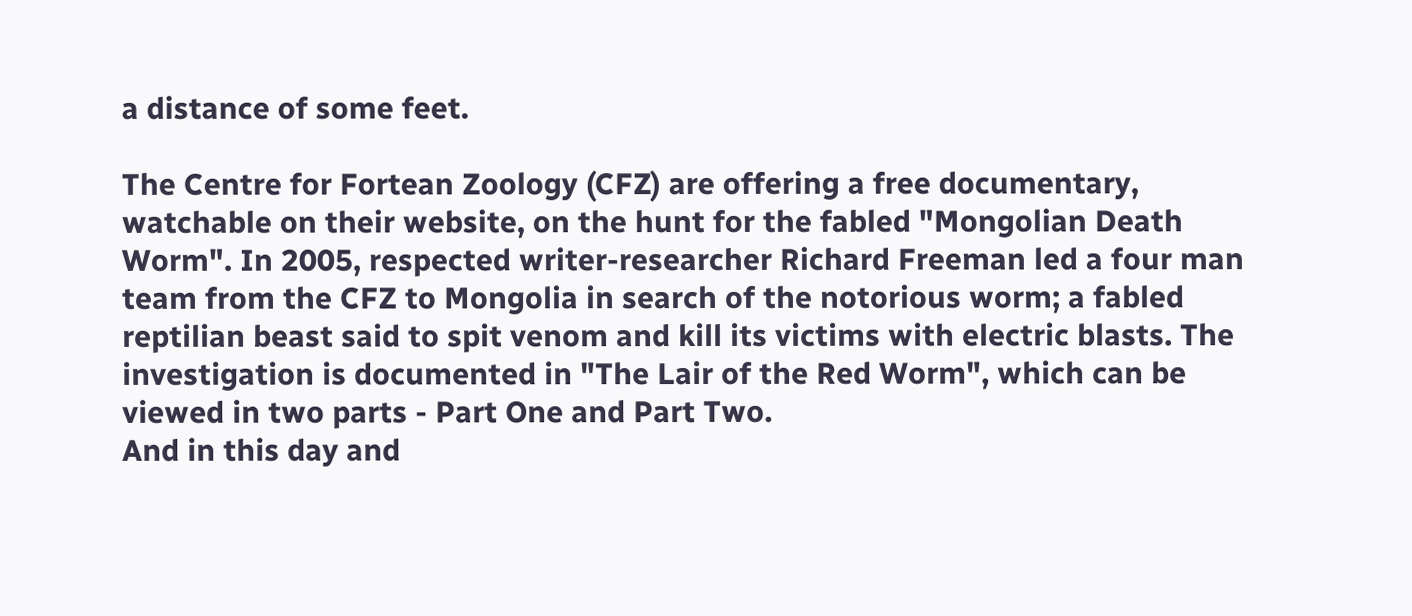a distance of some feet.

The Centre for Fortean Zoology (CFZ) are offering a free documentary, watchable on their website, on the hunt for the fabled "Mongolian Death Worm". In 2005, respected writer-researcher Richard Freeman led a four man team from the CFZ to Mongolia in search of the notorious worm; a fabled reptilian beast said to spit venom and kill its victims with electric blasts. The investigation is documented in "The Lair of the Red Worm", which can be viewed in two parts - Part One and Part Two.
And in this day and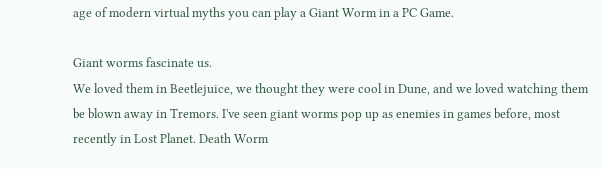age of modern virtual myths you can play a Giant Worm in a PC Game.

Giant worms fascinate us.
We loved them in Beetlejuice, we thought they were cool in Dune, and we loved watching them be blown away in Tremors. I've seen giant worms pop up as enemies in games before, most recently in Lost Planet. Death Worm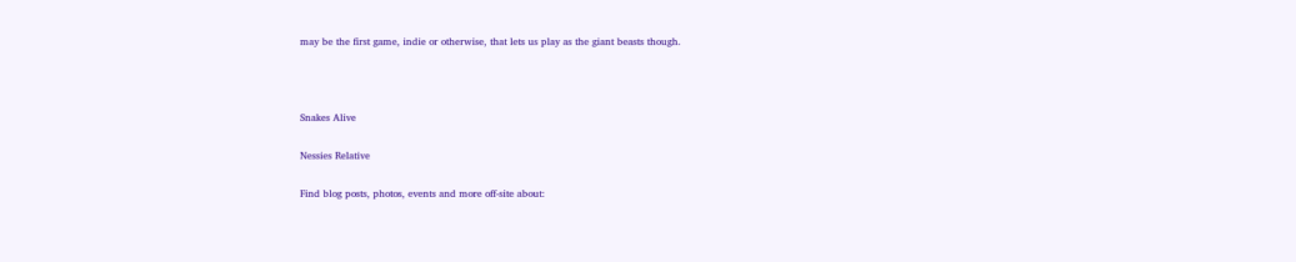may be the first game, indie or otherwise, that lets us play as the giant beasts though.



Snakes Alive

Nessies Relative

Find blog posts, photos, events and more off-site about: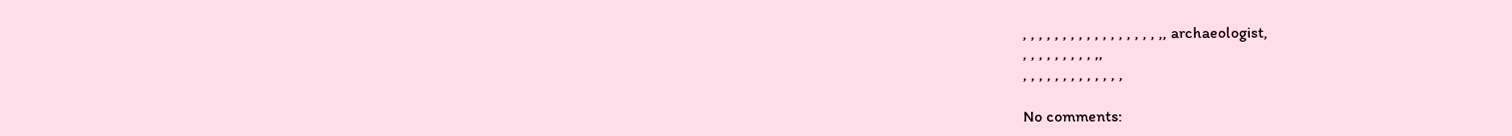, , , , , , , , , , , , , , , , , ,, archaeologist,
, , , , , , , , , ,,
, , , , , , , , , , , , ,

No comments: